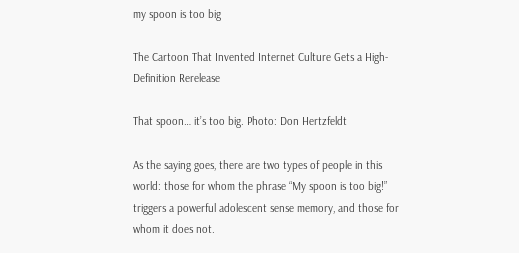my spoon is too big

The Cartoon That Invented Internet Culture Gets a High-Definition Rerelease

That spoon… it’s too big. Photo: Don Hertzfeldt

As the saying goes, there are two types of people in this world: those for whom the phrase “My spoon is too big!” triggers a powerful adolescent sense memory, and those for whom it does not.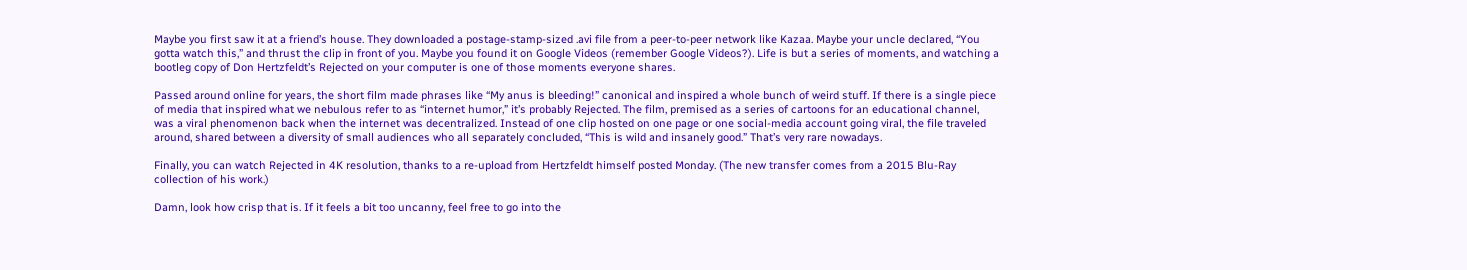Maybe you first saw it at a friend’s house. They downloaded a postage-stamp-sized .avi file from a peer-to-peer network like Kazaa. Maybe your uncle declared, “You gotta watch this,” and thrust the clip in front of you. Maybe you found it on Google Videos (remember Google Videos?). Life is but a series of moments, and watching a bootleg copy of Don Hertzfeldt’s Rejected on your computer is one of those moments everyone shares.

Passed around online for years, the short film made phrases like “My anus is bleeding!” canonical and inspired a whole bunch of weird stuff. If there is a single piece of media that inspired what we nebulous refer to as “internet humor,” it’s probably Rejected. The film, premised as a series of cartoons for an educational channel, was a viral phenomenon back when the internet was decentralized. Instead of one clip hosted on one page or one social-media account going viral, the file traveled around, shared between a diversity of small audiences who all separately concluded, “This is wild and insanely good.” That’s very rare nowadays.

Finally, you can watch Rejected in 4K resolution, thanks to a re-upload from Hertzfeldt himself posted Monday. (The new transfer comes from a 2015 Blu-Ray collection of his work.)

Damn, look how crisp that is. If it feels a bit too uncanny, feel free to go into the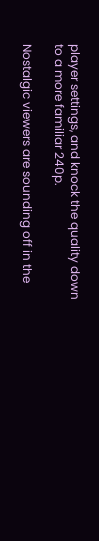player settings, and knock the quality down to a more familiar 240p.

Nostalgic viewers are sounding off in the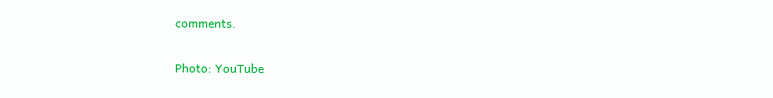comments.

Photo: YouTube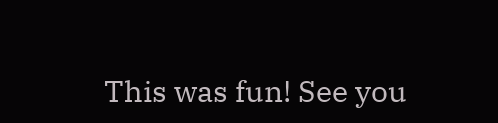This was fun! See you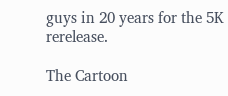guys in 20 years for the 5K rerelease.

The Cartoon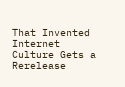That Invented Internet Culture Gets a Rerelease